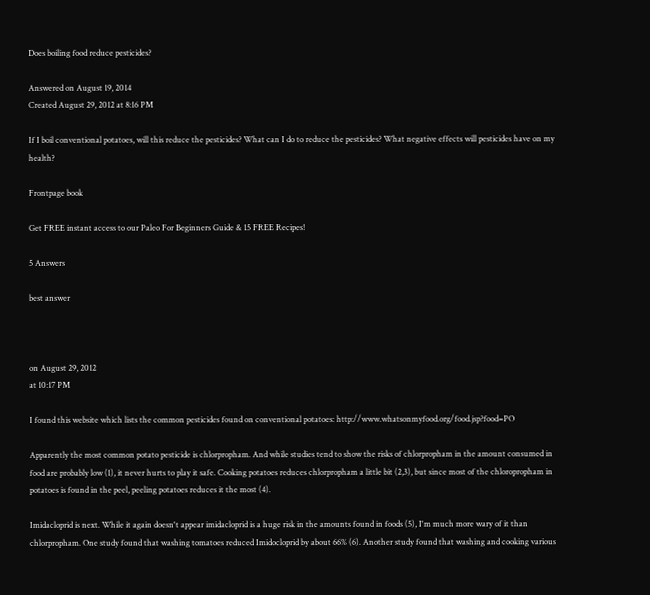Does boiling food reduce pesticides?

Answered on August 19, 2014
Created August 29, 2012 at 8:16 PM

If I boil conventional potatoes, will this reduce the pesticides? What can I do to reduce the pesticides? What negative effects will pesticides have on my health?

Frontpage book

Get FREE instant access to our Paleo For Beginners Guide & 15 FREE Recipes!

5 Answers

best answer



on August 29, 2012
at 10:17 PM

I found this website which lists the common pesticides found on conventional potatoes: http://www.whatsonmyfood.org/food.jsp?food=PO

Apparently the most common potato pesticide is chlorpropham. And while studies tend to show the risks of chlorpropham in the amount consumed in food are probably low (1), it never hurts to play it safe. Cooking potatoes reduces chlorpropham a little bit (2,3), but since most of the chloropropham in potatoes is found in the peel, peeling potatoes reduces it the most (4).

Imidacloprid is next. While it again doesn't appear imidacloprid is a huge risk in the amounts found in foods (5), I'm much more wary of it than chlorpropham. One study found that washing tomatoes reduced Imidocloprid by about 66% (6). Another study found that washing and cooking various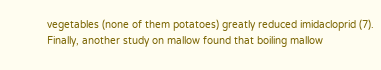vegetables (none of them potatoes) greatly reduced imidacloprid (7). Finally, another study on mallow found that boiling mallow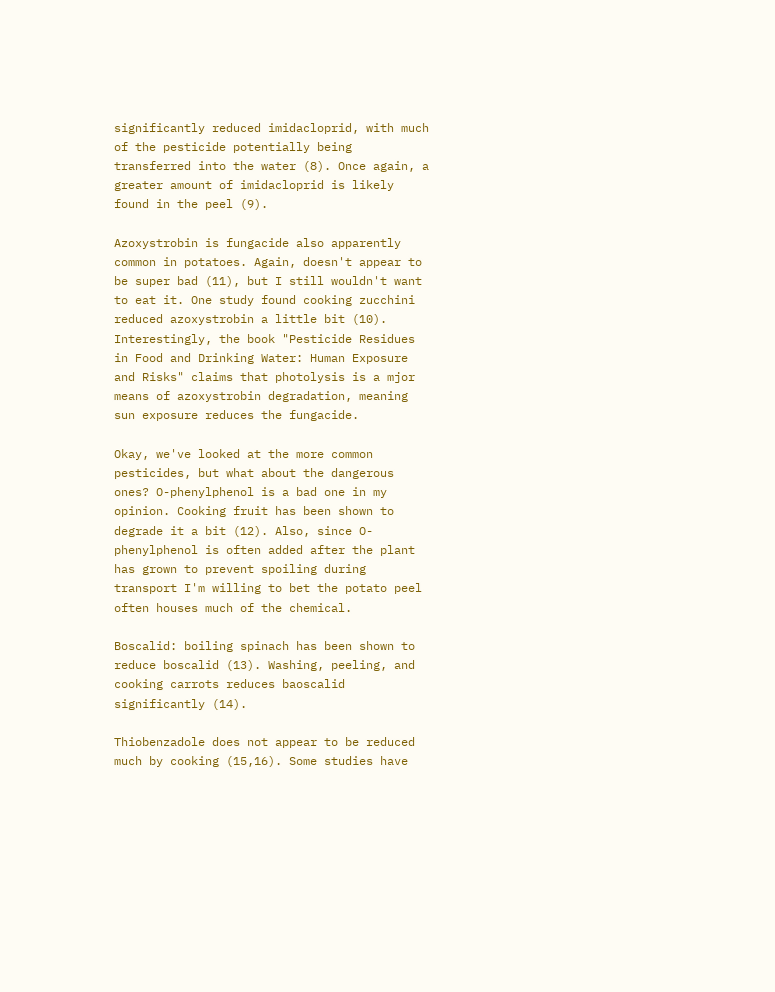significantly reduced imidacloprid, with much of the pesticide potentially being transferred into the water (8). Once again, a greater amount of imidacloprid is likely found in the peel (9).

Azoxystrobin is fungacide also apparently common in potatoes. Again, doesn't appear to be super bad (11), but I still wouldn't want to eat it. One study found cooking zucchini reduced azoxystrobin a little bit (10). Interestingly, the book "Pesticide Residues in Food and Drinking Water: Human Exposure and Risks" claims that photolysis is a mjor means of azoxystrobin degradation, meaning sun exposure reduces the fungacide.

Okay, we've looked at the more common pesticides, but what about the dangerous ones? O-phenylphenol is a bad one in my opinion. Cooking fruit has been shown to degrade it a bit (12). Also, since O-phenylphenol is often added after the plant has grown to prevent spoiling during transport I'm willing to bet the potato peel often houses much of the chemical.

Boscalid: boiling spinach has been shown to reduce boscalid (13). Washing, peeling, and cooking carrots reduces baoscalid significantly (14).

Thiobenzadole does not appear to be reduced much by cooking (15,16). Some studies have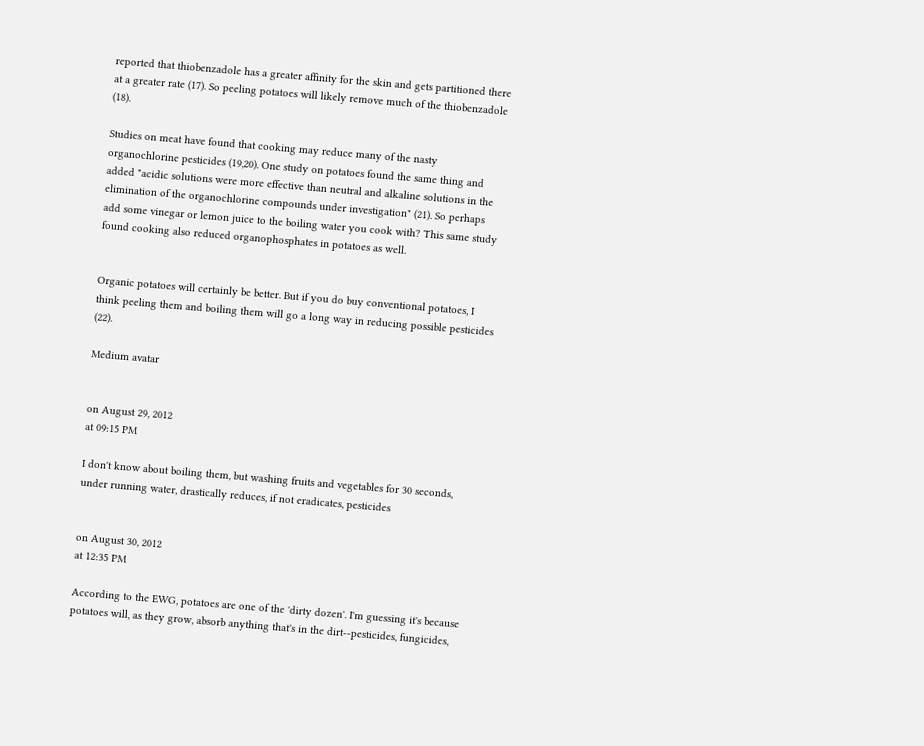reported that thiobenzadole has a greater affinity for the skin and gets partitioned there at a greater rate (17). So peeling potatoes will likely remove much of the thiobenzadole (18).

Studies on meat have found that cooking may reduce many of the nasty organochlorine pesticides (19,20). One study on potatoes found the same thing and added "acidic solutions were more effective than neutral and alkaline solutions in the elimination of the organochlorine compounds under investigation" (21). So perhaps add some vinegar or lemon juice to the boiling water you cook with? This same study found cooking also reduced organophosphates in potatoes as well.


Organic potatoes will certainly be better. But if you do buy conventional potatoes, I think peeling them and boiling them will go a long way in reducing possible pesticides (22).

Medium avatar


on August 29, 2012
at 09:15 PM

I don't know about boiling them, but washing fruits and vegetables for 30 seconds, under running water, drastically reduces, if not eradicates, pesticides


on August 30, 2012
at 12:35 PM

According to the EWG, potatoes are one of the 'dirty dozen'. I'm guessing it's because potatoes will, as they grow, absorb anything that's in the dirt--pesticides, fungicides,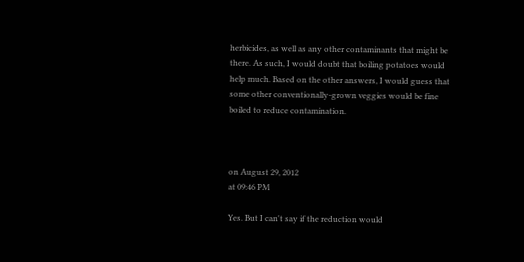herbicides, as well as any other contaminants that might be there. As such, I would doubt that boiling potatoes would help much. Based on the other answers, I would guess that some other conventionally-grown veggies would be fine boiled to reduce contamination.



on August 29, 2012
at 09:46 PM

Yes. But I can't say if the reduction would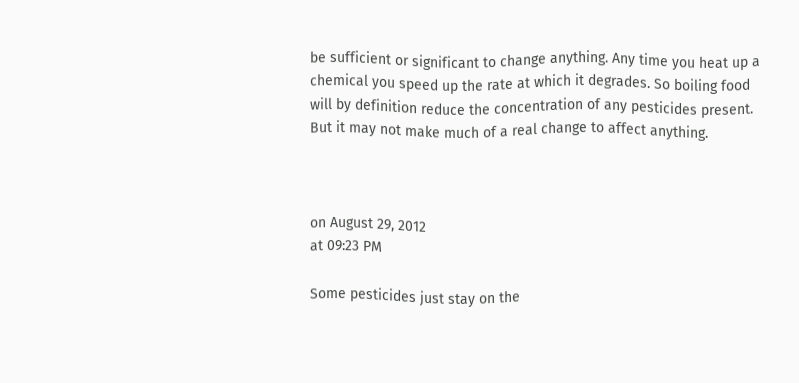be sufficient or significant to change anything. Any time you heat up a chemical you speed up the rate at which it degrades. So boiling food will by definition reduce the concentration of any pesticides present. But it may not make much of a real change to affect anything.



on August 29, 2012
at 09:23 PM

Some pesticides just stay on the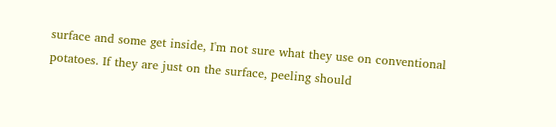surface and some get inside, I'm not sure what they use on conventional potatoes. If they are just on the surface, peeling should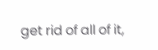get rid of all of it,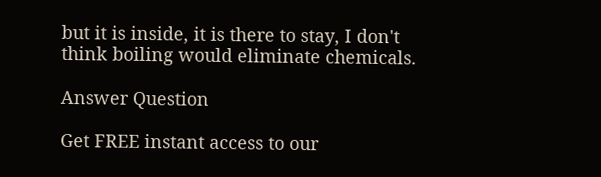but it is inside, it is there to stay, I don't think boiling would eliminate chemicals.

Answer Question

Get FREE instant access to our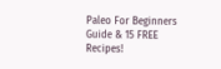Paleo For Beginners Guide & 15 FREE Recipes!